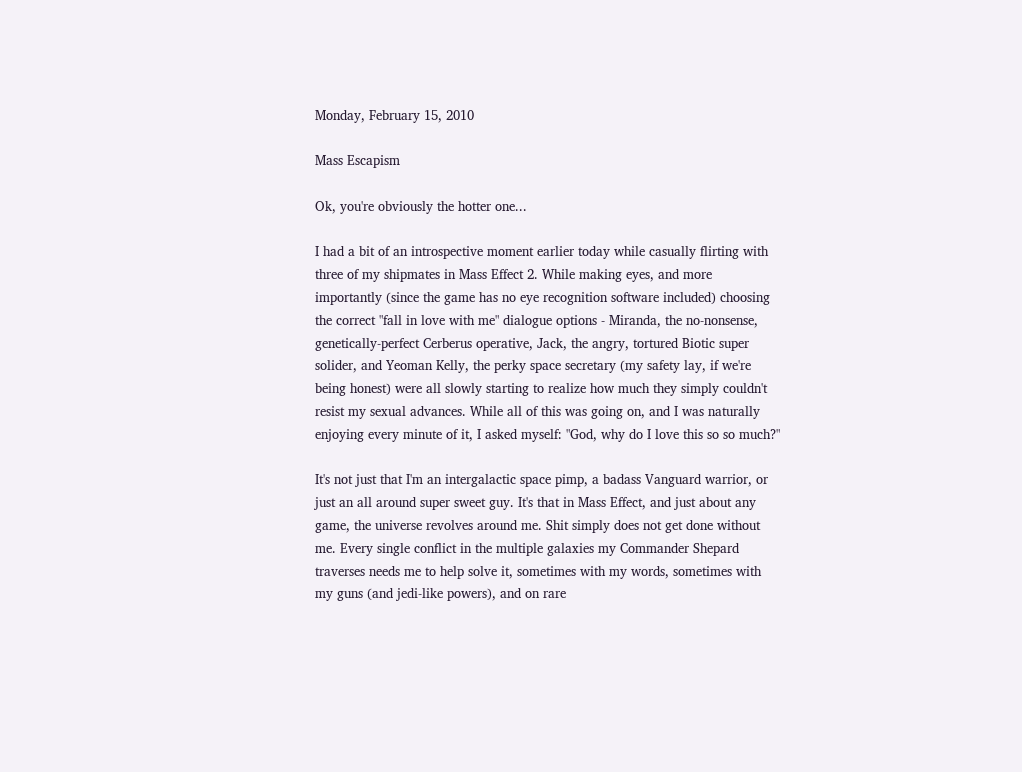Monday, February 15, 2010

Mass Escapism

Ok, you're obviously the hotter one...

I had a bit of an introspective moment earlier today while casually flirting with three of my shipmates in Mass Effect 2. While making eyes, and more importantly (since the game has no eye recognition software included) choosing the correct "fall in love with me" dialogue options - Miranda, the no-nonsense, genetically-perfect Cerberus operative, Jack, the angry, tortured Biotic super solider, and Yeoman Kelly, the perky space secretary (my safety lay, if we're being honest) were all slowly starting to realize how much they simply couldn't resist my sexual advances. While all of this was going on, and I was naturally enjoying every minute of it, I asked myself: "God, why do I love this so so much?"

It's not just that I'm an intergalactic space pimp, a badass Vanguard warrior, or just an all around super sweet guy. It's that in Mass Effect, and just about any game, the universe revolves around me. Shit simply does not get done without me. Every single conflict in the multiple galaxies my Commander Shepard traverses needs me to help solve it, sometimes with my words, sometimes with my guns (and jedi-like powers), and on rare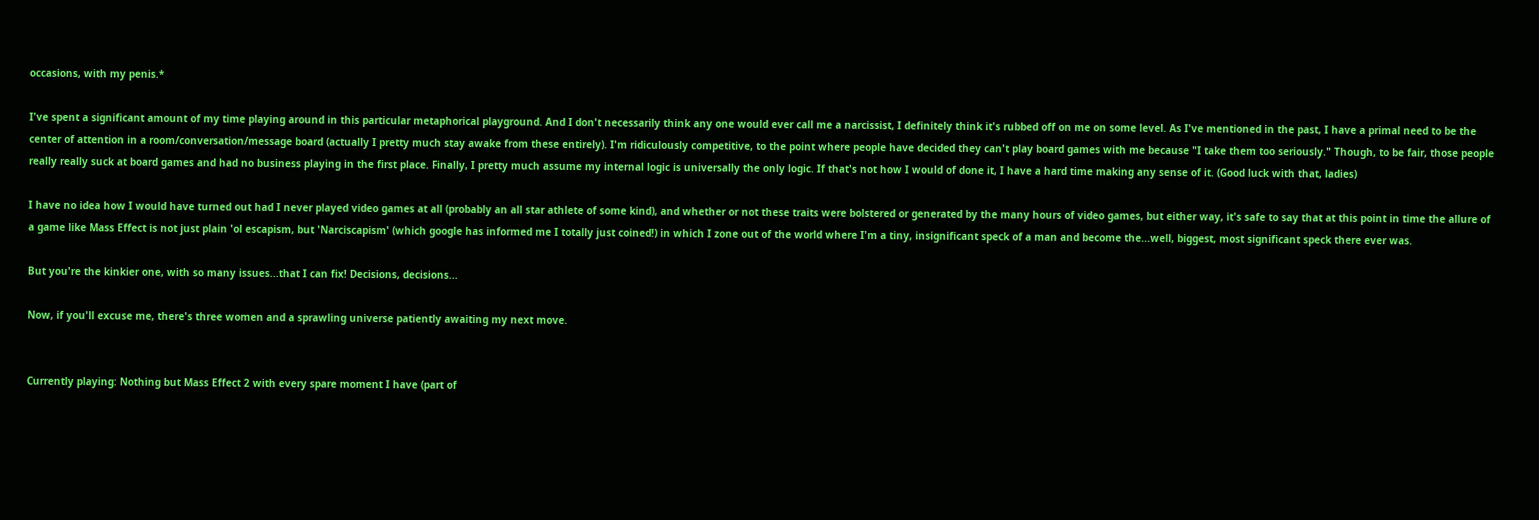occasions, with my penis.*

I've spent a significant amount of my time playing around in this particular metaphorical playground. And I don't necessarily think any one would ever call me a narcissist, I definitely think it's rubbed off on me on some level. As I've mentioned in the past, I have a primal need to be the center of attention in a room/conversation/message board (actually I pretty much stay awake from these entirely). I'm ridiculously competitive, to the point where people have decided they can't play board games with me because "I take them too seriously." Though, to be fair, those people really really suck at board games and had no business playing in the first place. Finally, I pretty much assume my internal logic is universally the only logic. If that's not how I would of done it, I have a hard time making any sense of it. (Good luck with that, ladies)

I have no idea how I would have turned out had I never played video games at all (probably an all star athlete of some kind), and whether or not these traits were bolstered or generated by the many hours of video games, but either way, it's safe to say that at this point in time the allure of a game like Mass Effect is not just plain 'ol escapism, but 'Narciscapism' (which google has informed me I totally just coined!) in which I zone out of the world where I'm a tiny, insignificant speck of a man and become the...well, biggest, most significant speck there ever was.

But you're the kinkier one, with so many issues...that I can fix! Decisions, decisions...

Now, if you'll excuse me, there's three women and a sprawling universe patiently awaiting my next move.


Currently playing: Nothing but Mass Effect 2 with every spare moment I have (part of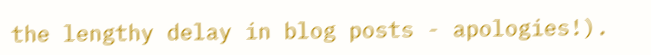the lengthy delay in blog posts - apologies!).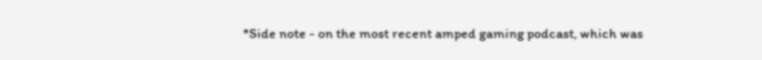*Side note - on the most recent amped gaming podcast, which was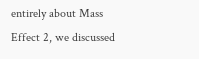entirely about Mass Effect 2, we discussed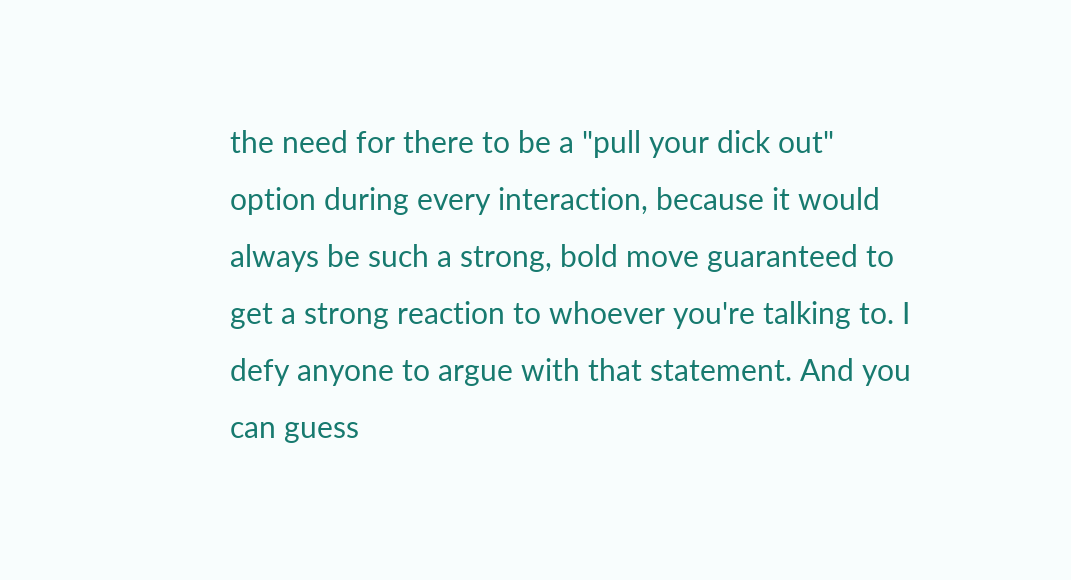the need for there to be a "pull your dick out" option during every interaction, because it would always be such a strong, bold move guaranteed to get a strong reaction to whoever you're talking to. I defy anyone to argue with that statement. And you can guess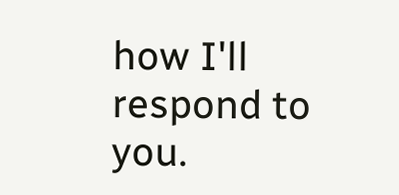how I'll respond to you.